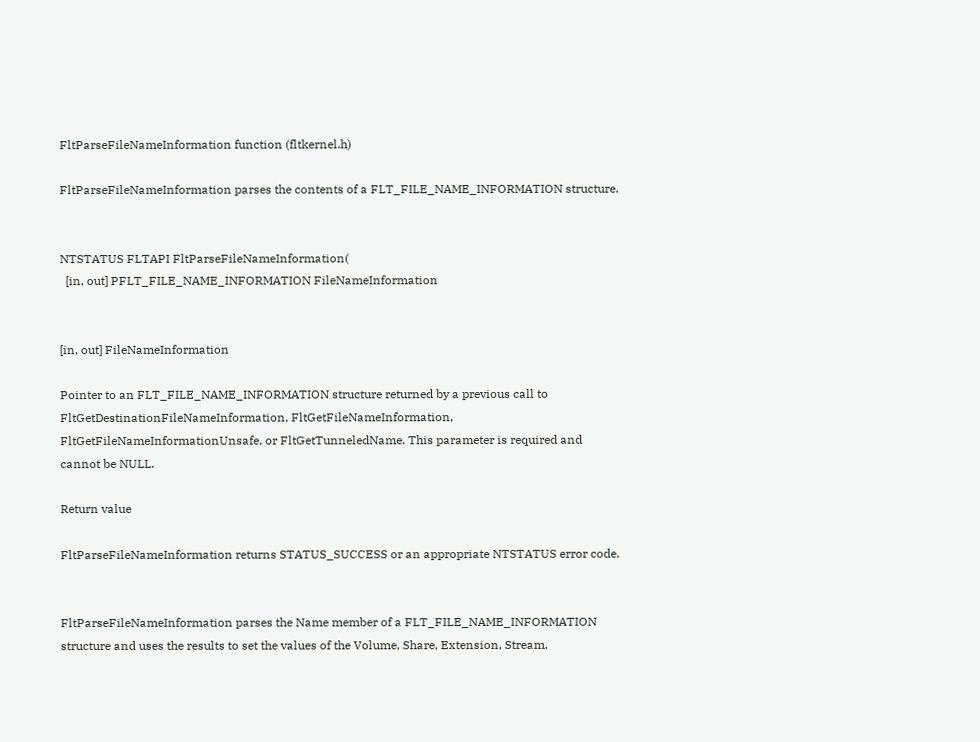FltParseFileNameInformation function (fltkernel.h)

FltParseFileNameInformation parses the contents of a FLT_FILE_NAME_INFORMATION structure.


NTSTATUS FLTAPI FltParseFileNameInformation(
  [in, out] PFLT_FILE_NAME_INFORMATION FileNameInformation


[in, out] FileNameInformation

Pointer to an FLT_FILE_NAME_INFORMATION structure returned by a previous call to FltGetDestinationFileNameInformation, FltGetFileNameInformation, FltGetFileNameInformationUnsafe, or FltGetTunneledName. This parameter is required and cannot be NULL.

Return value

FltParseFileNameInformation returns STATUS_SUCCESS or an appropriate NTSTATUS error code.


FltParseFileNameInformation parses the Name member of a FLT_FILE_NAME_INFORMATION structure and uses the results to set the values of the Volume, Share, Extension, Stream,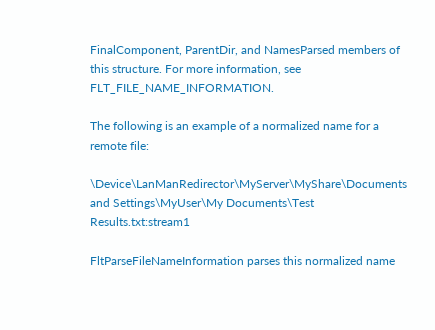FinalComponent, ParentDir, and NamesParsed members of this structure. For more information, see FLT_FILE_NAME_INFORMATION.

The following is an example of a normalized name for a remote file:

\Device\LanManRedirector\MyServer\MyShare\Documents and Settings\MyUser\My Documents\Test Results.txt:stream1

FltParseFileNameInformation parses this normalized name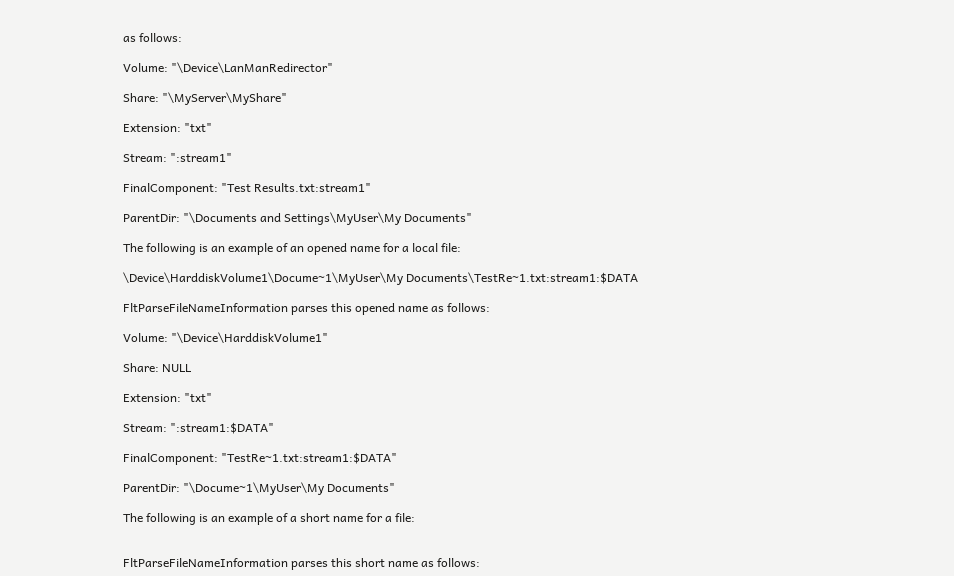as follows:

Volume: "\Device\LanManRedirector"

Share: "\MyServer\MyShare"

Extension: "txt"

Stream: ":stream1"

FinalComponent: "Test Results.txt:stream1"

ParentDir: "\Documents and Settings\MyUser\My Documents"

The following is an example of an opened name for a local file:

\Device\HarddiskVolume1\Docume~1\MyUser\My Documents\TestRe~1.txt:stream1:$DATA

FltParseFileNameInformation parses this opened name as follows:

Volume: "\Device\HarddiskVolume1"

Share: NULL

Extension: "txt"

Stream: ":stream1:$DATA"

FinalComponent: "TestRe~1.txt:stream1:$DATA"

ParentDir: "\Docume~1\MyUser\My Documents"

The following is an example of a short name for a file:


FltParseFileNameInformation parses this short name as follows: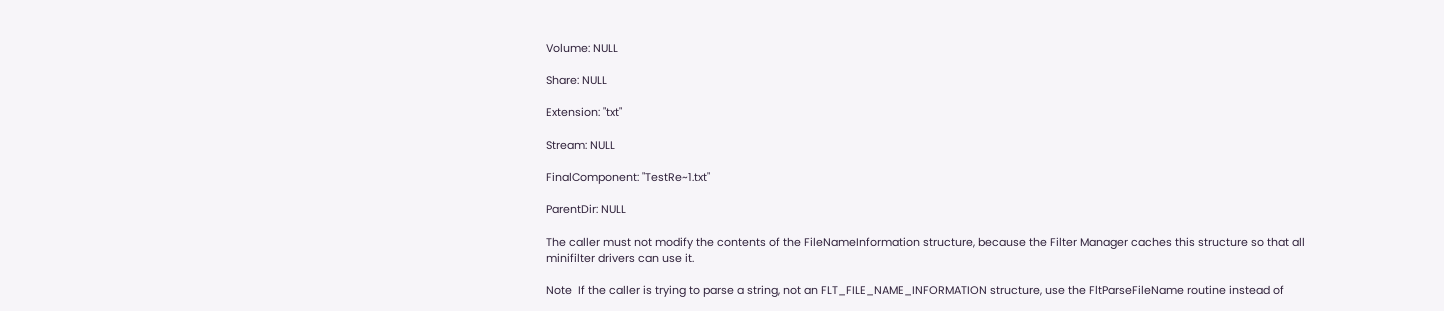Volume: NULL

Share: NULL

Extension: "txt"

Stream: NULL

FinalComponent: "TestRe~1.txt"

ParentDir: NULL

The caller must not modify the contents of the FileNameInformation structure, because the Filter Manager caches this structure so that all minifilter drivers can use it.

Note  If the caller is trying to parse a string, not an FLT_FILE_NAME_INFORMATION structure, use the FltParseFileName routine instead of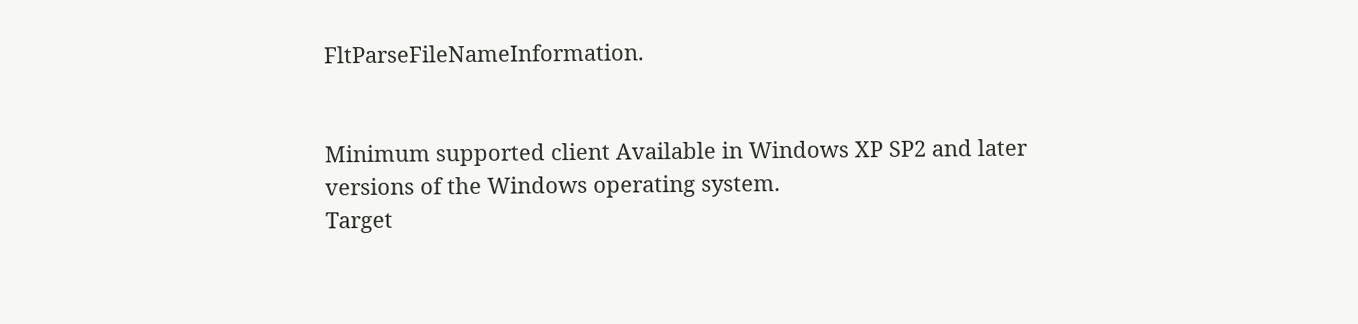FltParseFileNameInformation.


Minimum supported client Available in Windows XP SP2 and later versions of the Windows operating system.
Target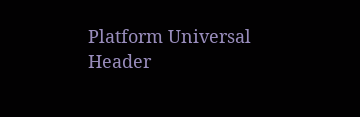Platform Universal
Header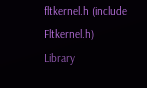fltkernel.h (include Fltkernel.h)
Library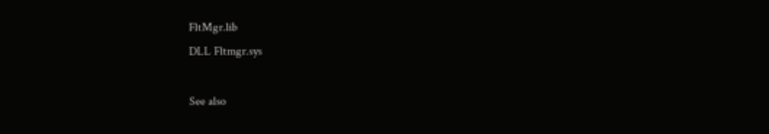FltMgr.lib
DLL Fltmgr.sys

See also